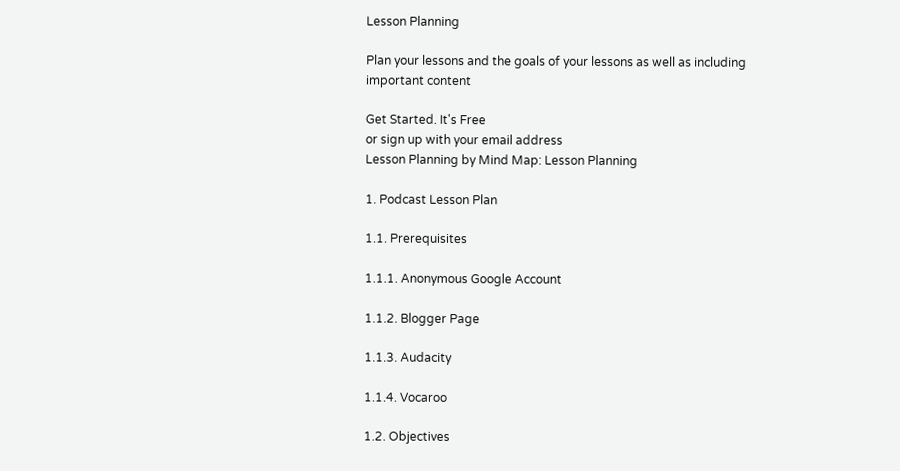Lesson Planning

Plan your lessons and the goals of your lessons as well as including important content

Get Started. It's Free
or sign up with your email address
Lesson Planning by Mind Map: Lesson Planning

1. Podcast Lesson Plan

1.1. Prerequisites

1.1.1. Anonymous Google Account

1.1.2. Blogger Page

1.1.3. Audacity

1.1.4. Vocaroo

1.2. Objectives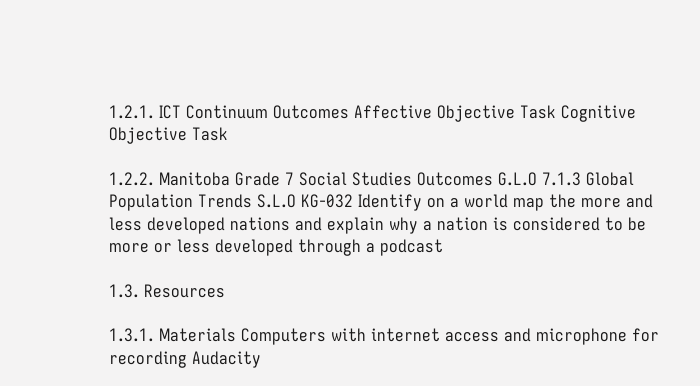1.2.1. ICT Continuum Outcomes Affective Objective Task Cognitive Objective Task

1.2.2. Manitoba Grade 7 Social Studies Outcomes G.L.O 7.1.3 Global Population Trends S.L.O KG-032 Identify on a world map the more and less developed nations and explain why a nation is considered to be more or less developed through a podcast

1.3. Resources

1.3.1. Materials Computers with internet access and microphone for recording Audacity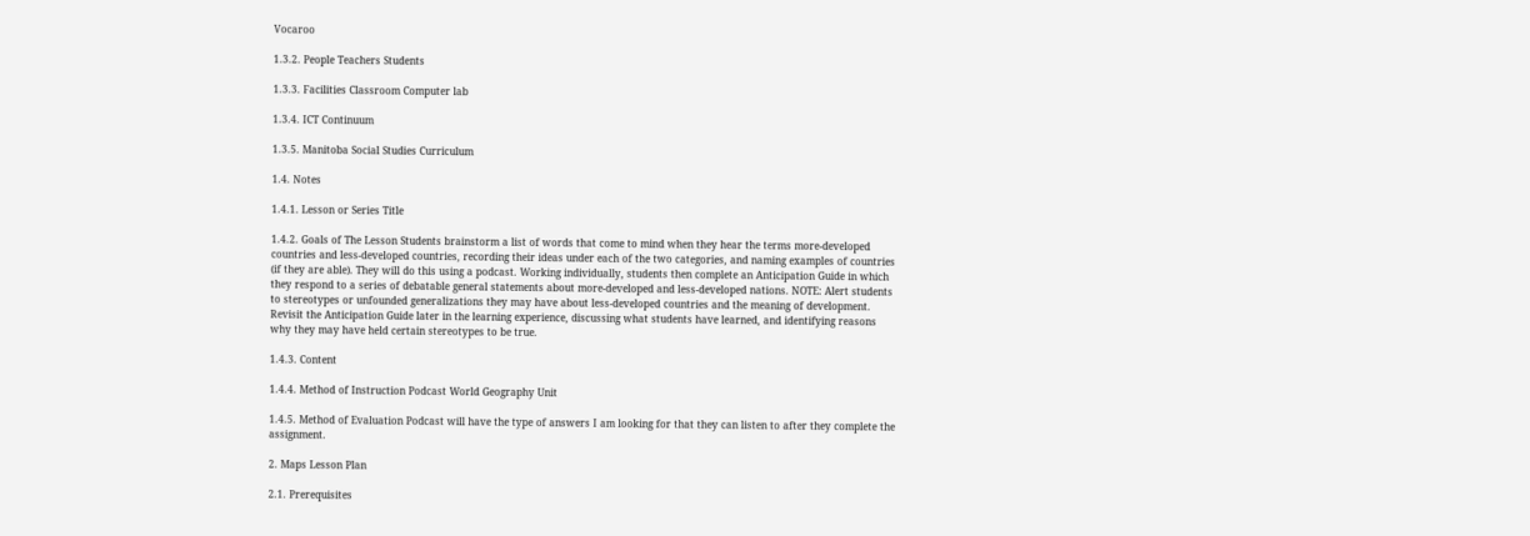Vocaroo

1.3.2. People Teachers Students

1.3.3. Facilities Classroom Computer lab

1.3.4. ICT Continuum

1.3.5. Manitoba Social Studies Curriculum

1.4. Notes

1.4.1. Lesson or Series Title

1.4.2. Goals of The Lesson Students brainstorm a list of words that come to mind when they hear the terms more-developed countries and less-developed countries, recording their ideas under each of the two categories, and naming examples of countries (if they are able). They will do this using a podcast. Working individually, students then complete an Anticipation Guide in which they respond to a series of debatable general statements about more-developed and less-developed nations. NOTE: Alert students to stereotypes or unfounded generalizations they may have about less-developed countries and the meaning of development. Revisit the Anticipation Guide later in the learning experience, discussing what students have learned, and identifying reasons why they may have held certain stereotypes to be true.

1.4.3. Content

1.4.4. Method of Instruction Podcast World Geography Unit

1.4.5. Method of Evaluation Podcast will have the type of answers I am looking for that they can listen to after they complete the assignment.

2. Maps Lesson Plan

2.1. Prerequisites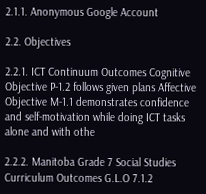2.1.1. Anonymous Google Account

2.2. Objectives

2.2.1. ICT Continuum Outcomes Cognitive Objective P-1.2 follows given plans Affective Objective M-1.1 demonstrates confidence and self-motivation while doing ICT tasks alone and with othe

2.2.2. Manitoba Grade 7 Social Studies Curriculum Outcomes G.L.O 7.1.2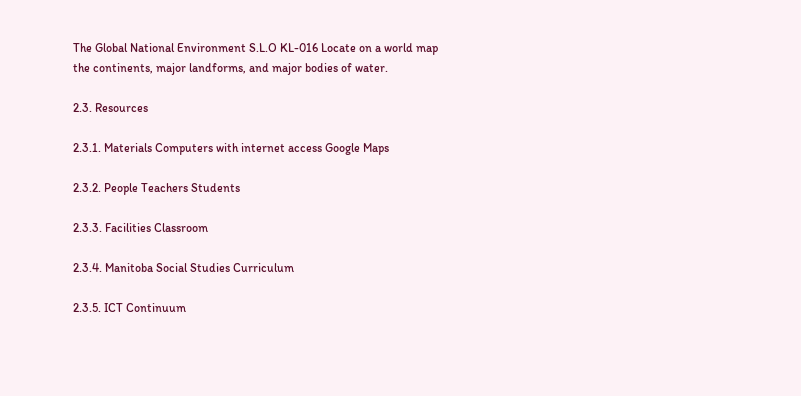The Global National Environment S.L.O KL-016 Locate on a world map the continents, major landforms, and major bodies of water.

2.3. Resources

2.3.1. Materials Computers with internet access Google Maps

2.3.2. People Teachers Students

2.3.3. Facilities Classroom

2.3.4. Manitoba Social Studies Curriculum

2.3.5. ICT Continuum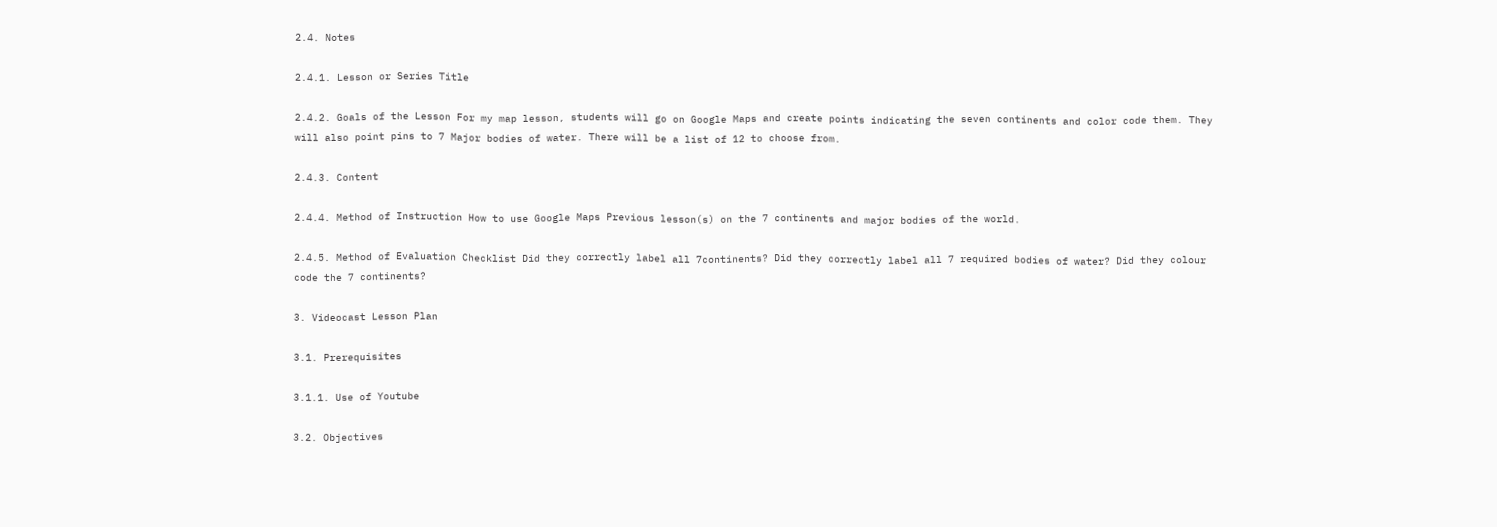2.4. Notes

2.4.1. Lesson or Series Title

2.4.2. Goals of the Lesson For my map lesson, students will go on Google Maps and create points indicating the seven continents and color code them. They will also point pins to 7 Major bodies of water. There will be a list of 12 to choose from.

2.4.3. Content

2.4.4. Method of Instruction How to use Google Maps Previous lesson(s) on the 7 continents and major bodies of the world.

2.4.5. Method of Evaluation Checklist Did they correctly label all 7continents? Did they correctly label all 7 required bodies of water? Did they colour code the 7 continents?

3. Videocast Lesson Plan

3.1. Prerequisites

3.1.1. Use of Youtube

3.2. Objectives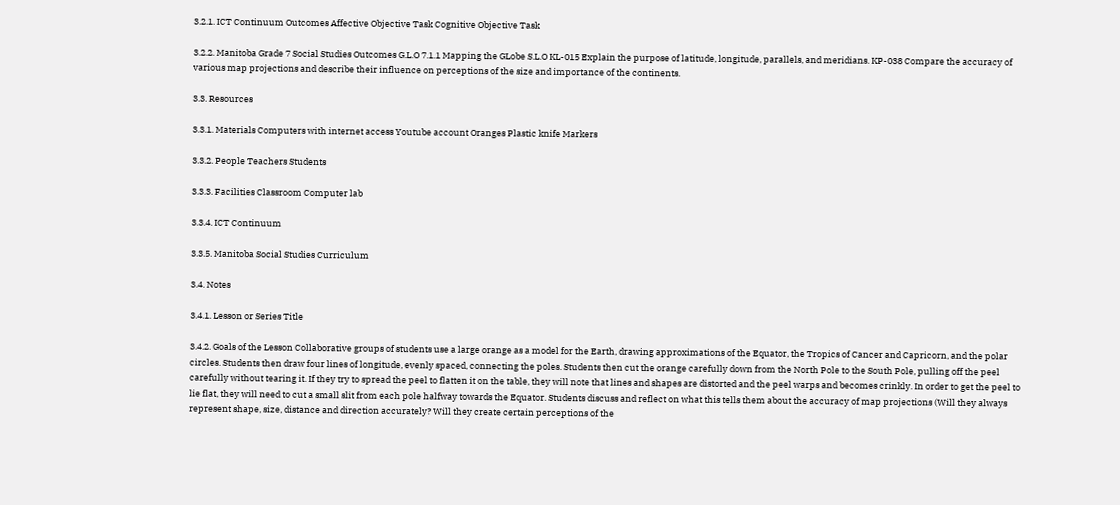3.2.1. ICT Continuum Outcomes Affective Objective Task Cognitive Objective Task

3.2.2. Manitoba Grade 7 Social Studies Outcomes G.L.O 7.1.1 Mapping the GLobe S.L.O KL-015 Explain the purpose of latitude, longitude, parallels, and meridians. KP-038 Compare the accuracy of various map projections and describe their influence on perceptions of the size and importance of the continents.

3.3. Resources

3.3.1. Materials Computers with internet access Youtube account Oranges Plastic knife Markers

3.3.2. People Teachers Students

3.3.3. Facilities Classroom Computer lab

3.3.4. ICT Continuum

3.3.5. Manitoba Social Studies Curriculum

3.4. Notes

3.4.1. Lesson or Series Title

3.4.2. Goals of the Lesson Collaborative groups of students use a large orange as a model for the Earth, drawing approximations of the Equator, the Tropics of Cancer and Capricorn, and the polar circles. Students then draw four lines of longitude, evenly spaced, connecting the poles. Students then cut the orange carefully down from the North Pole to the South Pole, pulling off the peel carefully without tearing it. If they try to spread the peel to flatten it on the table, they will note that lines and shapes are distorted and the peel warps and becomes crinkly. In order to get the peel to lie flat, they will need to cut a small slit from each pole halfway towards the Equator. Students discuss and reflect on what this tells them about the accuracy of map projections (Will they always represent shape, size, distance and direction accurately? Will they create certain perceptions of the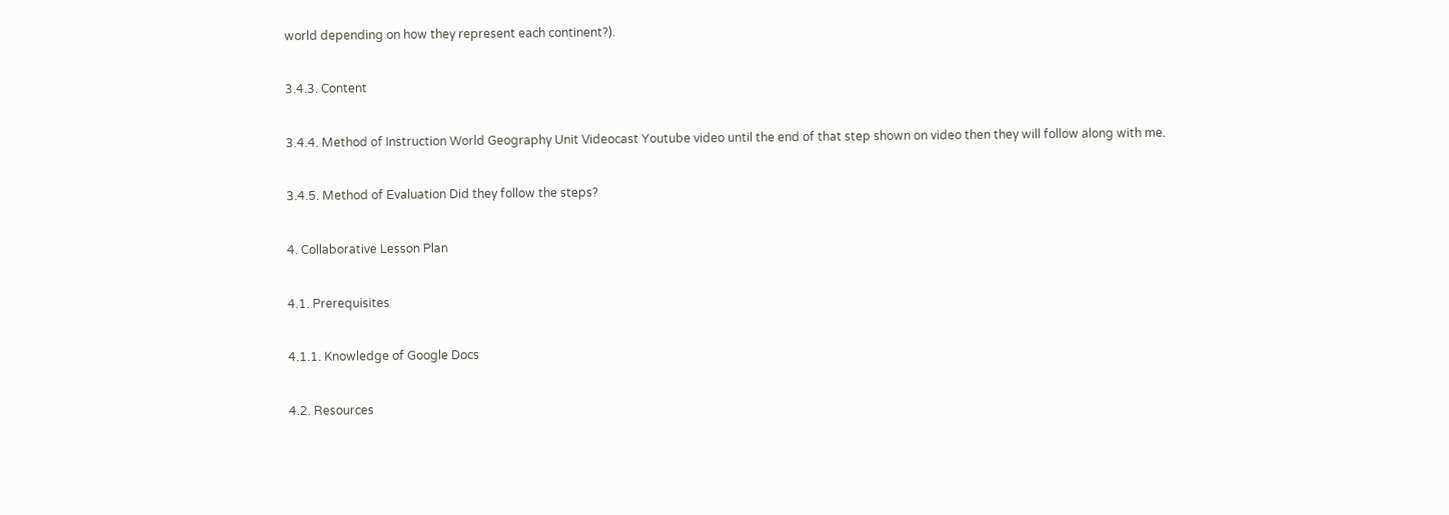world depending on how they represent each continent?).

3.4.3. Content

3.4.4. Method of Instruction World Geography Unit Videocast Youtube video until the end of that step shown on video then they will follow along with me.

3.4.5. Method of Evaluation Did they follow the steps?

4. Collaborative Lesson Plan

4.1. Prerequisites

4.1.1. Knowledge of Google Docs

4.2. Resources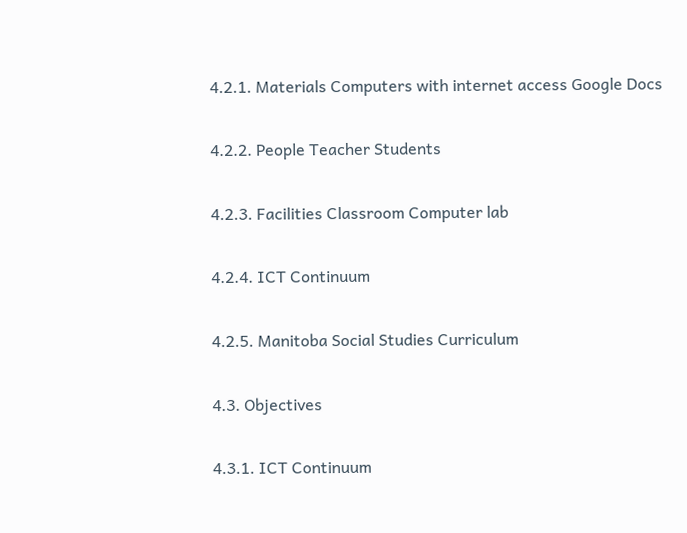4.2.1. Materials Computers with internet access Google Docs

4.2.2. People Teacher Students

4.2.3. Facilities Classroom Computer lab

4.2.4. ICT Continuum

4.2.5. Manitoba Social Studies Curriculum

4.3. Objectives

4.3.1. ICT Continuum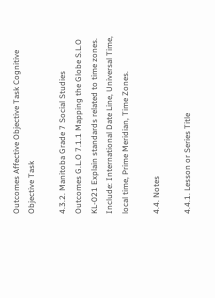Outcomes Affective Objective Task Cognitive Objective Task

4.3.2. Manitoba Grade 7 Social Studies Outcomes G.L.O 7.1.1 Mapping the Globe S.L.O KL-021 Explain standards related to time zones. Include: International Date Line, Universal Time, local time, Prime Meridian, Time Zones.

4.4. Notes

4.4.1. Lesson or Series Title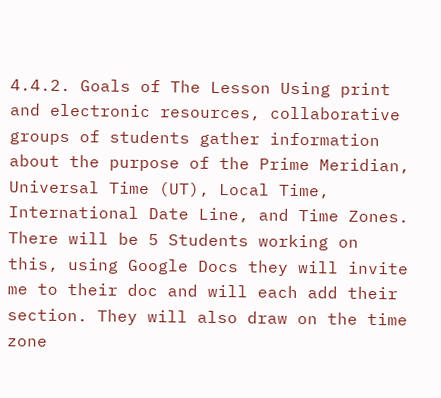4.4.2. Goals of The Lesson Using print and electronic resources, collaborative groups of students gather information about the purpose of the Prime Meridian, Universal Time (UT), Local Time, International Date Line, and Time Zones. There will be 5 Students working on this, using Google Docs they will invite me to their doc and will each add their section. They will also draw on the time zone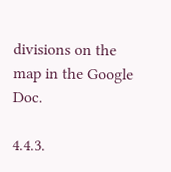divisions on the map in the Google Doc.

4.4.3.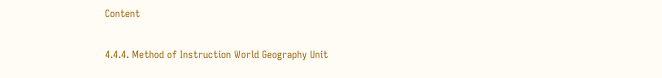Content

4.4.4. Method of Instruction World Geography Unit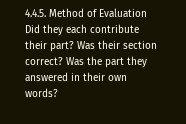4.4.5. Method of Evaluation Did they each contribute their part? Was their section correct? Was the part they answered in their own words?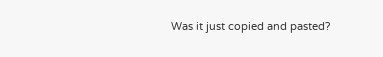Was it just copied and pasted?